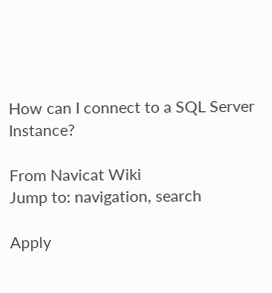How can I connect to a SQL Server Instance?

From Navicat Wiki
Jump to: navigation, search

Apply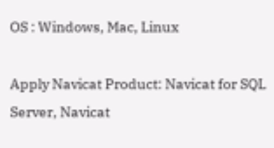OS : Windows, Mac, Linux

Apply Navicat Product: Navicat for SQL Server, Navicat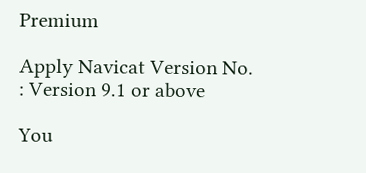Premium

Apply Navicat Version No. : Version 9.1 or above

You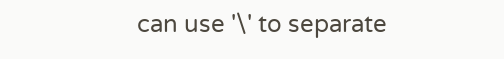can use '\' to separate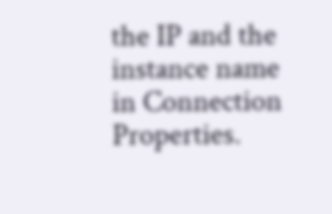the IP and the instance name in Connection Properties.